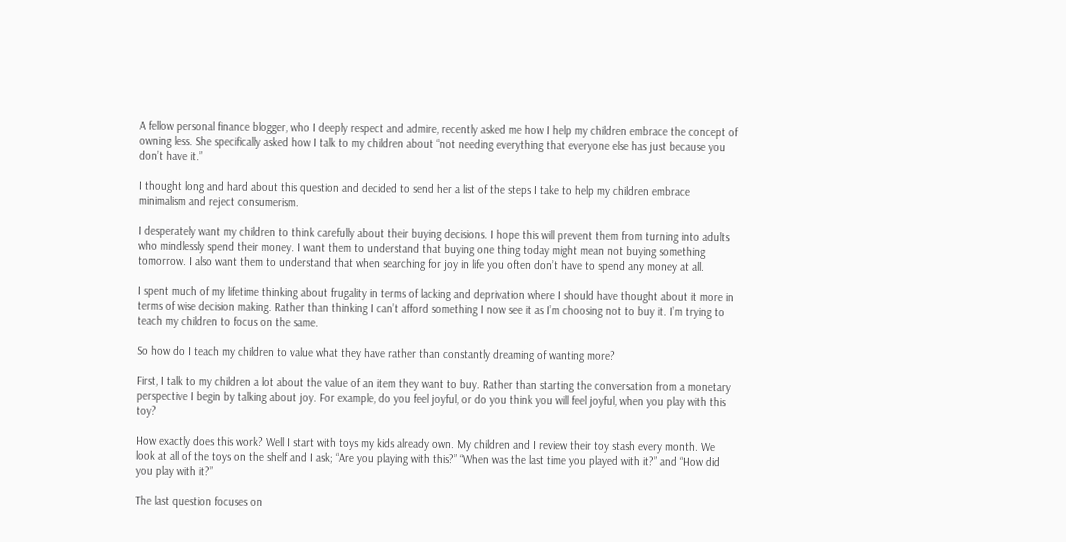A fellow personal finance blogger, who I deeply respect and admire, recently asked me how I help my children embrace the concept of owning less. She specifically asked how I talk to my children about “not needing everything that everyone else has just because you don’t have it.”

I thought long and hard about this question and decided to send her a list of the steps I take to help my children embrace minimalism and reject consumerism.

I desperately want my children to think carefully about their buying decisions. I hope this will prevent them from turning into adults who mindlessly spend their money. I want them to understand that buying one thing today might mean not buying something tomorrow. I also want them to understand that when searching for joy in life you often don’t have to spend any money at all.

I spent much of my lifetime thinking about frugality in terms of lacking and deprivation where I should have thought about it more in terms of wise decision making. Rather than thinking I can’t afford something I now see it as I’m choosing not to buy it. I’m trying to teach my children to focus on the same.

So how do I teach my children to value what they have rather than constantly dreaming of wanting more?

First, I talk to my children a lot about the value of an item they want to buy. Rather than starting the conversation from a monetary perspective I begin by talking about joy. For example, do you feel joyful, or do you think you will feel joyful, when you play with this toy?

How exactly does this work? Well I start with toys my kids already own. My children and I review their toy stash every month. We look at all of the toys on the shelf and I ask; “Are you playing with this?” “When was the last time you played with it?” and “How did you play with it?”

The last question focuses on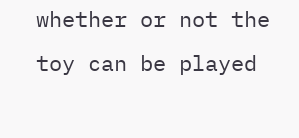whether or not the toy can be played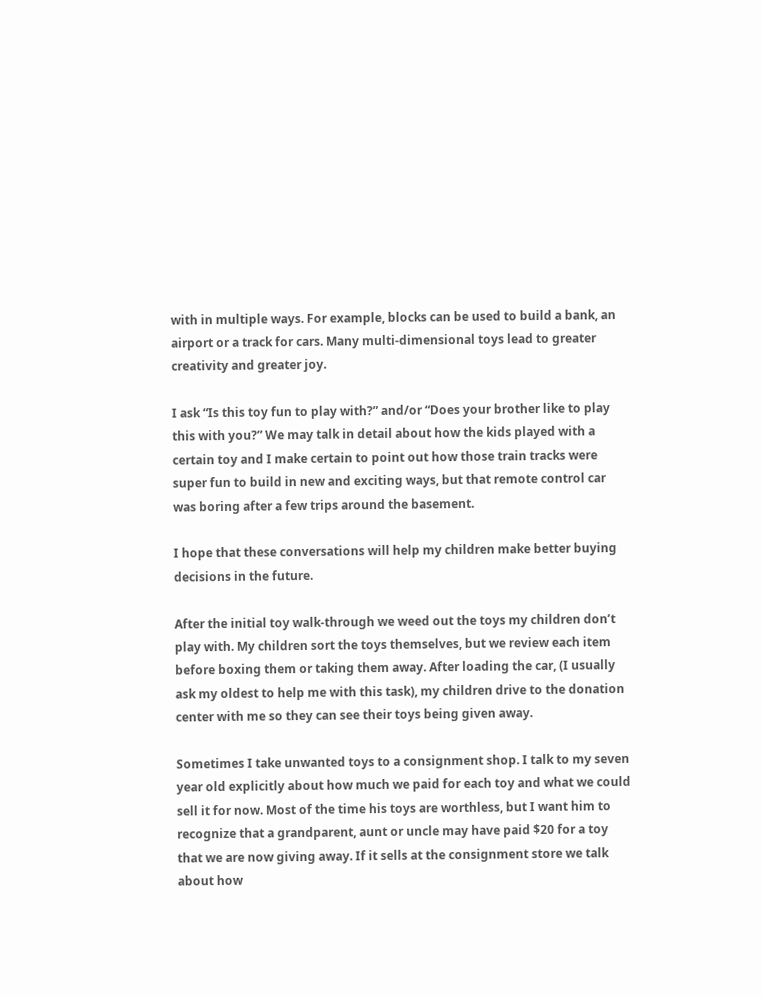with in multiple ways. For example, blocks can be used to build a bank, an airport or a track for cars. Many multi-dimensional toys lead to greater creativity and greater joy.

I ask “Is this toy fun to play with?” and/or “Does your brother like to play this with you?” We may talk in detail about how the kids played with a certain toy and I make certain to point out how those train tracks were super fun to build in new and exciting ways, but that remote control car was boring after a few trips around the basement.

I hope that these conversations will help my children make better buying decisions in the future.

After the initial toy walk-through we weed out the toys my children don’t play with. My children sort the toys themselves, but we review each item before boxing them or taking them away. After loading the car, (I usually ask my oldest to help me with this task), my children drive to the donation center with me so they can see their toys being given away.

Sometimes I take unwanted toys to a consignment shop. I talk to my seven year old explicitly about how much we paid for each toy and what we could sell it for now. Most of the time his toys are worthless, but I want him to recognize that a grandparent, aunt or uncle may have paid $20 for a toy that we are now giving away. If it sells at the consignment store we talk about how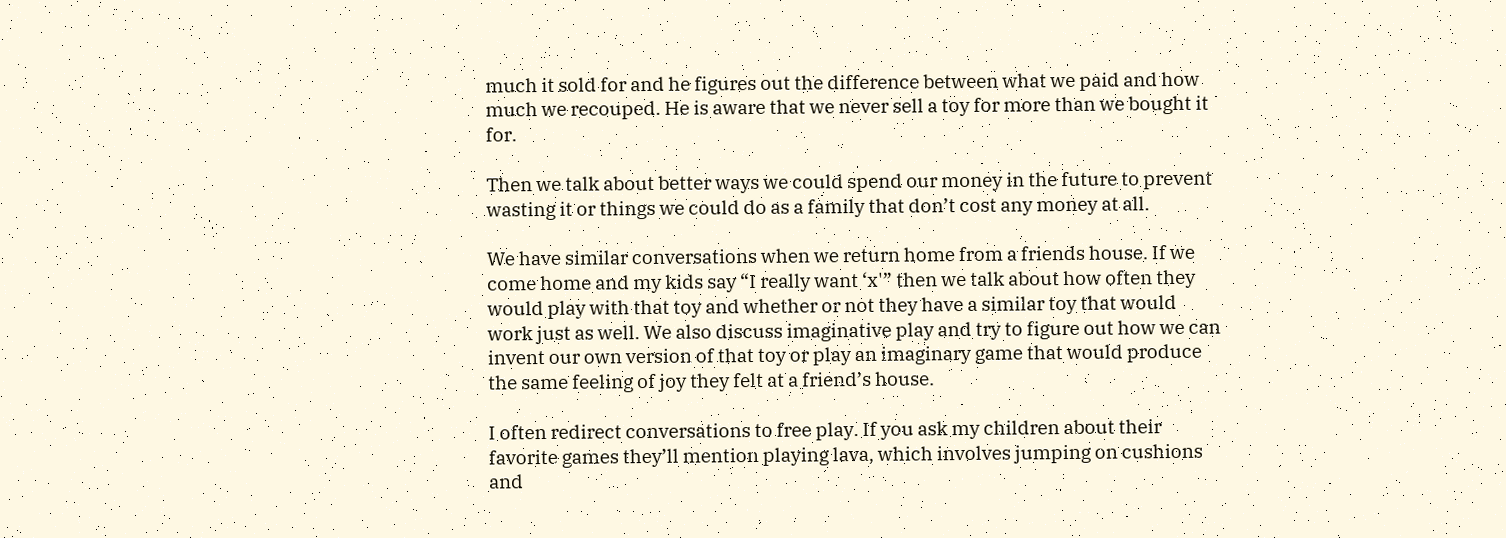much it sold for and he figures out the difference between what we paid and how much we recouped. He is aware that we never sell a toy for more than we bought it for.

Then we talk about better ways we could spend our money in the future to prevent wasting it or things we could do as a family that don’t cost any money at all.

We have similar conversations when we return home from a friends house. If we come home and my kids say “I really want ‘x'” then we talk about how often they would play with that toy and whether or not they have a similar toy that would work just as well. We also discuss imaginative play and try to figure out how we can invent our own version of that toy or play an imaginary game that would produce the same feeling of joy they felt at a friend’s house.

I often redirect conversations to free play. If you ask my children about their favorite games they’ll mention playing lava, which involves jumping on cushions and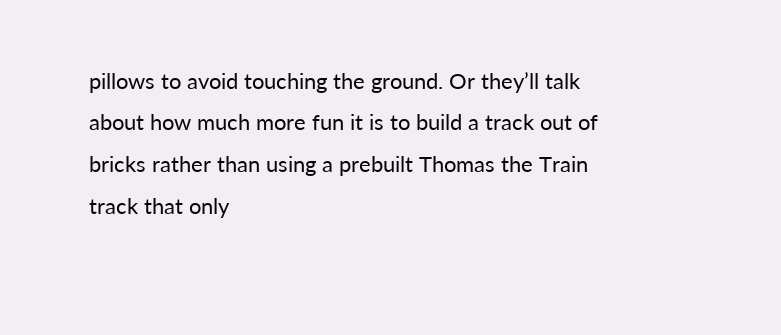pillows to avoid touching the ground. Or they’ll talk about how much more fun it is to build a track out of bricks rather than using a prebuilt Thomas the Train track that only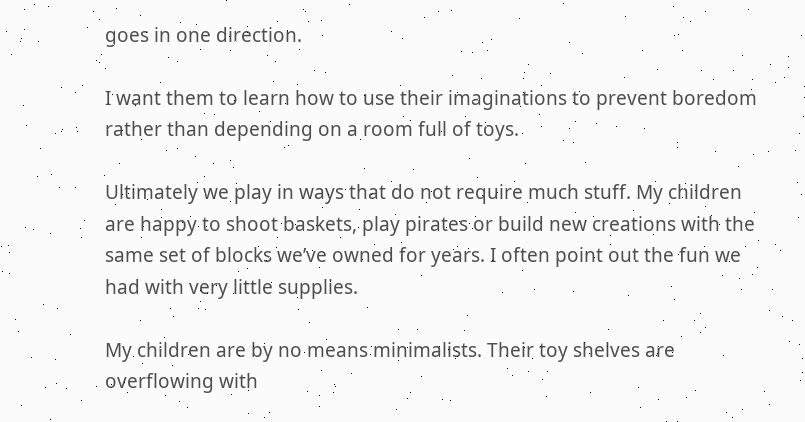goes in one direction.

I want them to learn how to use their imaginations to prevent boredom rather than depending on a room full of toys.

Ultimately we play in ways that do not require much stuff. My children are happy to shoot baskets, play pirates or build new creations with the same set of blocks we’ve owned for years. I often point out the fun we had with very little supplies.

My children are by no means minimalists. Their toy shelves are overflowing with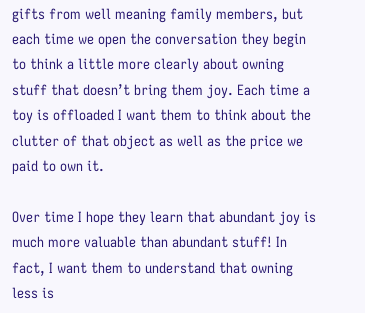gifts from well meaning family members, but each time we open the conversation they begin to think a little more clearly about owning stuff that doesn’t bring them joy. Each time a toy is offloaded I want them to think about the clutter of that object as well as the price we paid to own it.

Over time I hope they learn that abundant joy is much more valuable than abundant stuff! In fact, I want them to understand that owning less is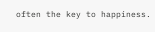often the key to happiness.